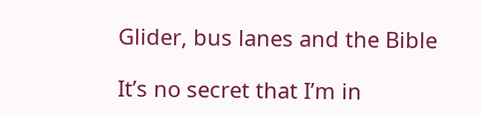Glider, bus lanes and the Bible

It’s no secret that I’m in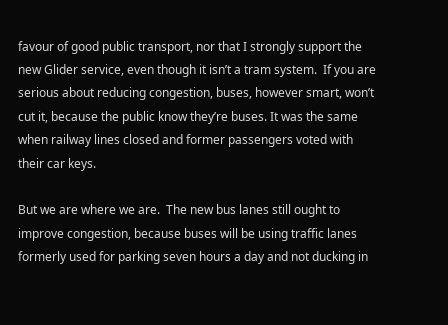favour of good public transport, nor that I strongly support the new Glider service, even though it isn’t a tram system.  If you are serious about reducing congestion, buses, however smart, won’t cut it, because the public know they’re buses. It was the same when railway lines closed and former passengers voted with their car keys.

But we are where we are.  The new bus lanes still ought to improve congestion, because buses will be using traffic lanes formerly used for parking seven hours a day and not ducking in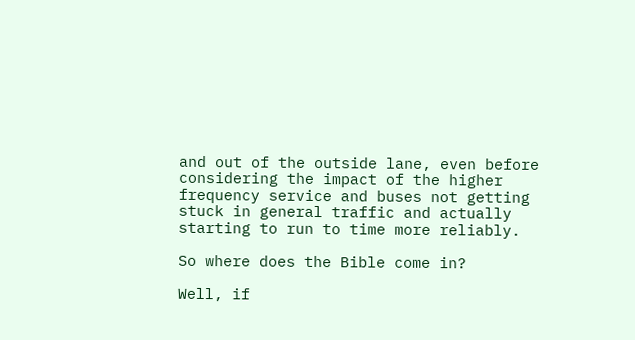and out of the outside lane, even before considering the impact of the higher frequency service and buses not getting stuck in general traffic and actually starting to run to time more reliably.

So where does the Bible come in?

Well, if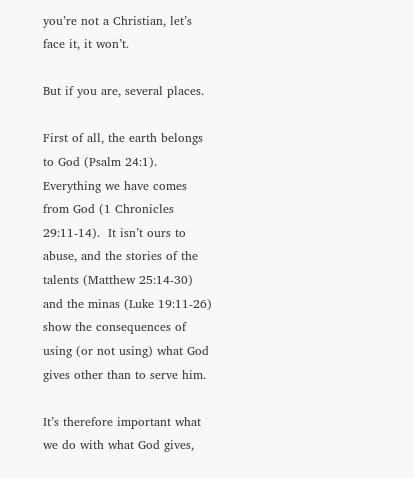you’re not a Christian, let’s face it, it won’t.

But if you are, several places.

First of all, the earth belongs to God (Psalm 24:1).  Everything we have comes from God (1 Chronicles 29:11-14).  It isn’t ours to abuse, and the stories of the talents (Matthew 25:14-30) and the minas (Luke 19:11-26) show the consequences of using (or not using) what God gives other than to serve him.

It’s therefore important what we do with what God gives,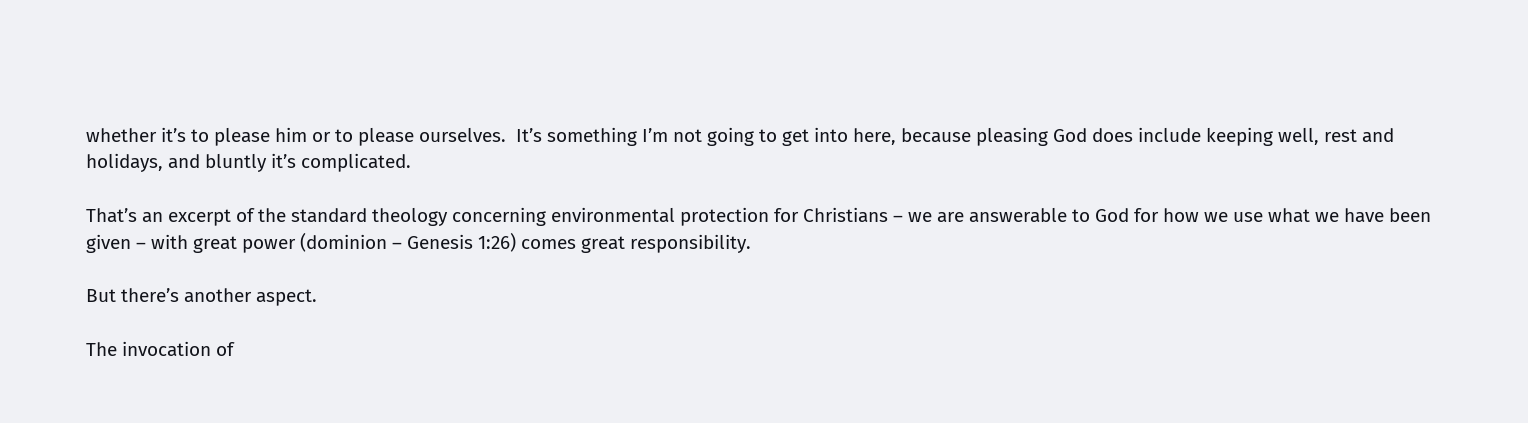whether it’s to please him or to please ourselves.  It’s something I’m not going to get into here, because pleasing God does include keeping well, rest and holidays, and bluntly it’s complicated.

That’s an excerpt of the standard theology concerning environmental protection for Christians – we are answerable to God for how we use what we have been given – with great power (dominion – Genesis 1:26) comes great responsibility.

But there’s another aspect.

The invocation of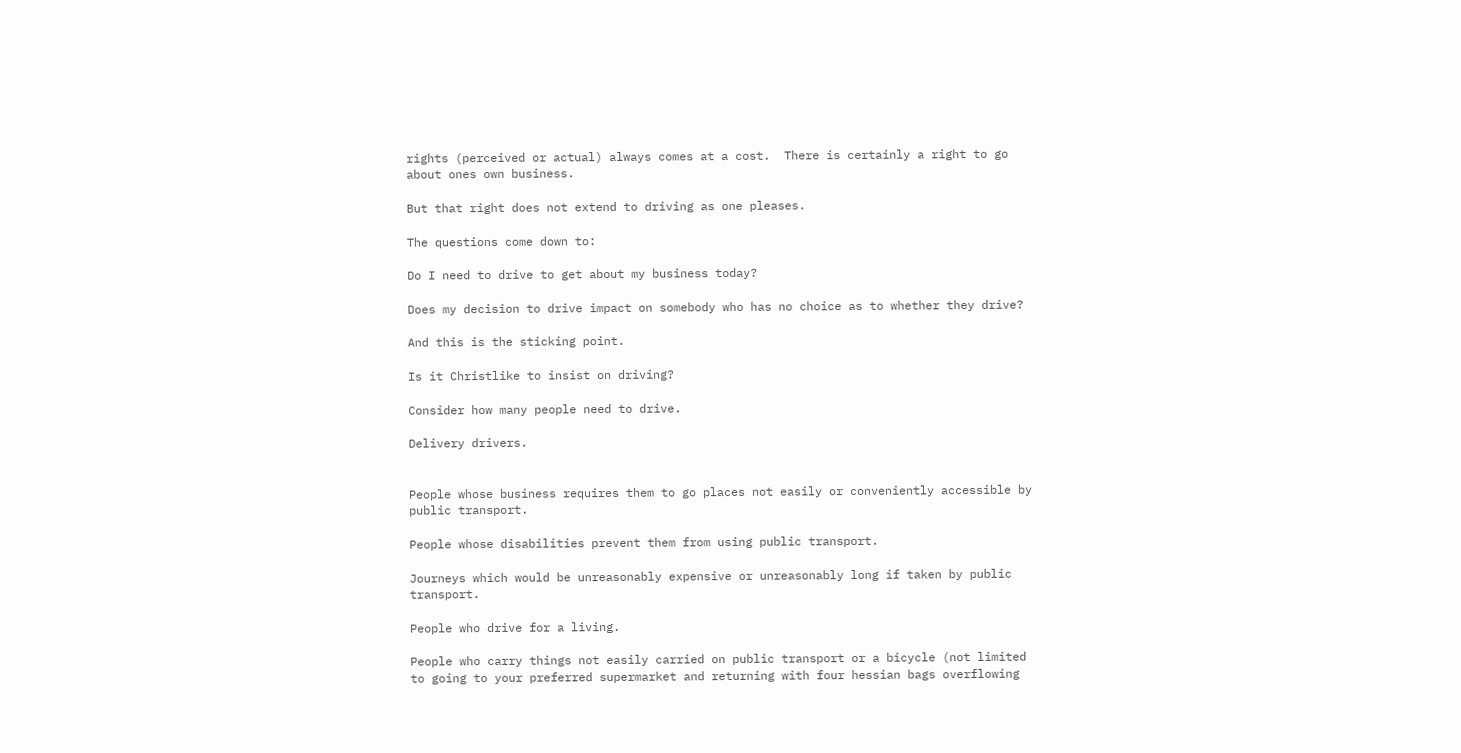rights (perceived or actual) always comes at a cost.  There is certainly a right to go about ones own business.

But that right does not extend to driving as one pleases.

The questions come down to:

Do I need to drive to get about my business today?

Does my decision to drive impact on somebody who has no choice as to whether they drive?

And this is the sticking point.

Is it Christlike to insist on driving?

Consider how many people need to drive.

Delivery drivers.


People whose business requires them to go places not easily or conveniently accessible by public transport.

People whose disabilities prevent them from using public transport.

Journeys which would be unreasonably expensive or unreasonably long if taken by public transport.

People who drive for a living.

People who carry things not easily carried on public transport or a bicycle (not limited to going to your preferred supermarket and returning with four hessian bags overflowing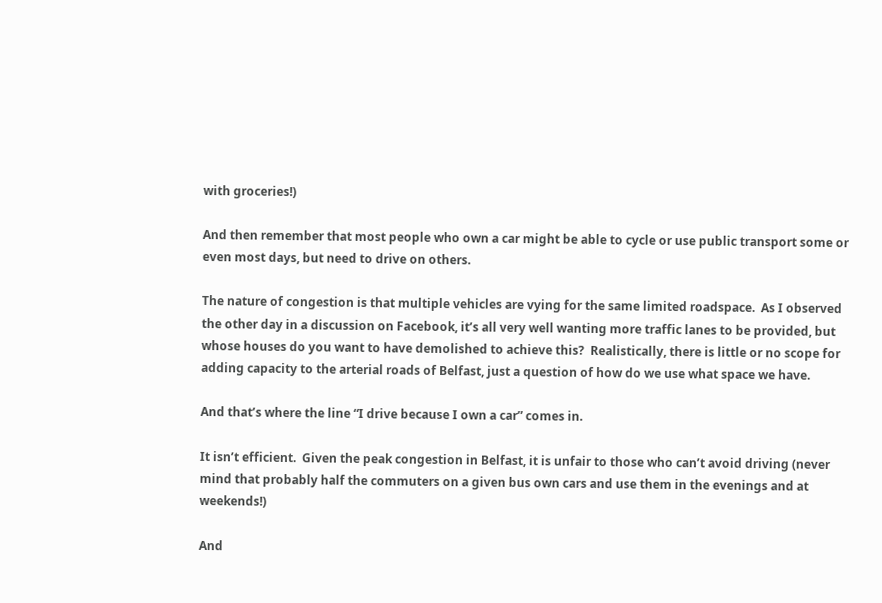with groceries!)

And then remember that most people who own a car might be able to cycle or use public transport some or even most days, but need to drive on others.

The nature of congestion is that multiple vehicles are vying for the same limited roadspace.  As I observed the other day in a discussion on Facebook, it’s all very well wanting more traffic lanes to be provided, but whose houses do you want to have demolished to achieve this?  Realistically, there is little or no scope for adding capacity to the arterial roads of Belfast, just a question of how do we use what space we have.

And that’s where the line “I drive because I own a car” comes in.

It isn’t efficient.  Given the peak congestion in Belfast, it is unfair to those who can’t avoid driving (never mind that probably half the commuters on a given bus own cars and use them in the evenings and at weekends!)

And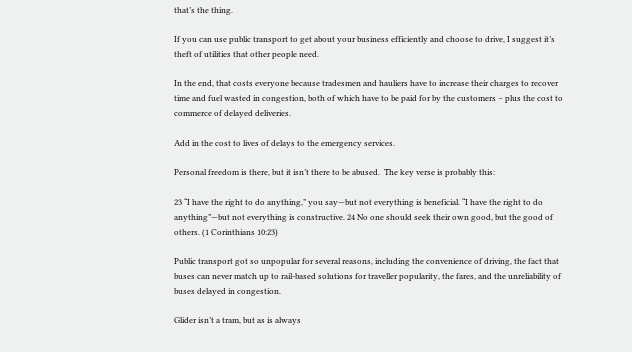that’s the thing.

If you can use public transport to get about your business efficiently and choose to drive, I suggest it’s theft of utilities that other people need.

In the end, that costs everyone because tradesmen and hauliers have to increase their charges to recover time and fuel wasted in congestion, both of which have to be paid for by the customers – plus the cost to commerce of delayed deliveries.

Add in the cost to lives of delays to the emergency services.

Personal freedom is there, but it isn’t there to be abused.  The key verse is probably this:

23 “I have the right to do anything,” you say—but not everything is beneficial. “I have the right to do anything”—but not everything is constructive. 24 No one should seek their own good, but the good of others. (1 Corinthians 10:23)

Public transport got so unpopular for several reasons, including the convenience of driving, the fact that buses can never match up to rail-based solutions for traveller popularity, the fares, and the unreliability of buses delayed in congestion.

Glider isn’t a tram, but as is always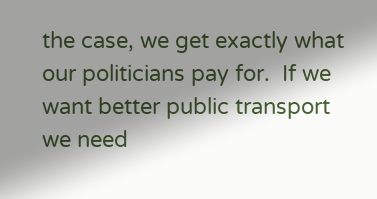the case, we get exactly what our politicians pay for.  If we want better public transport we need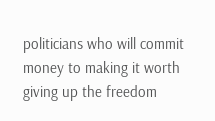politicians who will commit money to making it worth giving up the freedom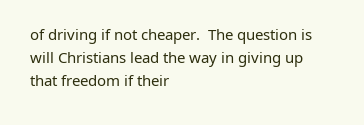of driving if not cheaper.  The question is will Christians lead the way in giving up that freedom if their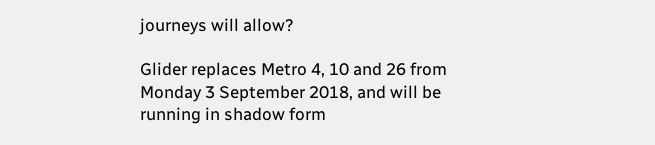journeys will allow?

Glider replaces Metro 4, 10 and 26 from Monday 3 September 2018, and will be running in shadow form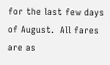for the last few days of August.  All fares are as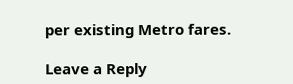per existing Metro fares.

Leave a Reply